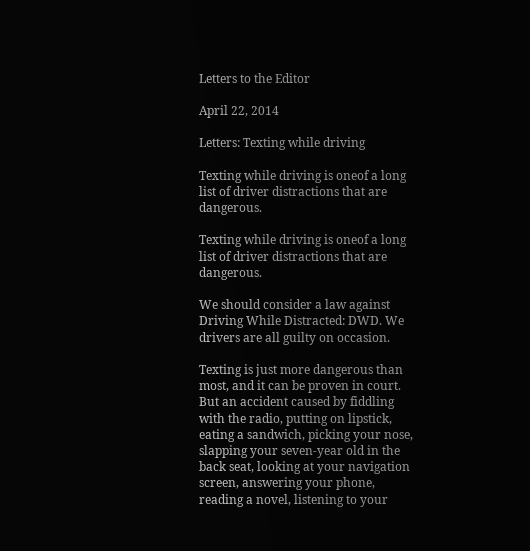Letters to the Editor

April 22, 2014

Letters: Texting while driving

Texting while driving is oneof a long list of driver distractions that are dangerous.

Texting while driving is oneof a long list of driver distractions that are dangerous.

We should consider a law against Driving While Distracted: DWD. We drivers are all guilty on occasion.

Texting is just more dangerous than most, and it can be proven in court. But an accident caused by fiddling with the radio, putting on lipstick, eating a sandwich, picking your nose, slapping your seven-year old in the back seat, looking at your navigation screen, answering your phone, reading a novel, listening to your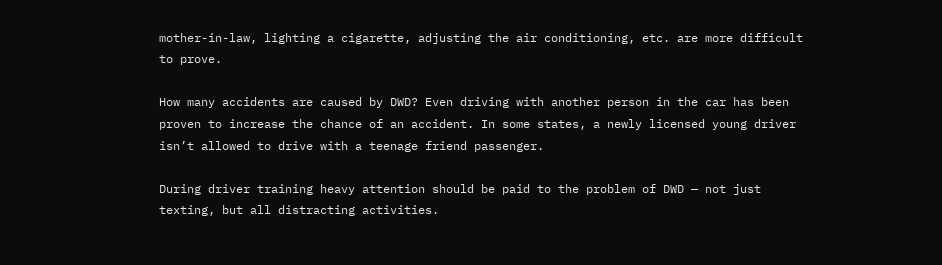mother-in-law, lighting a cigarette, adjusting the air conditioning, etc. are more difficult to prove.

How many accidents are caused by DWD? Even driving with another person in the car has been proven to increase the chance of an accident. In some states, a newly licensed young driver isn’t allowed to drive with a teenage friend passenger.

During driver training heavy attention should be paid to the problem of DWD — not just texting, but all distracting activities.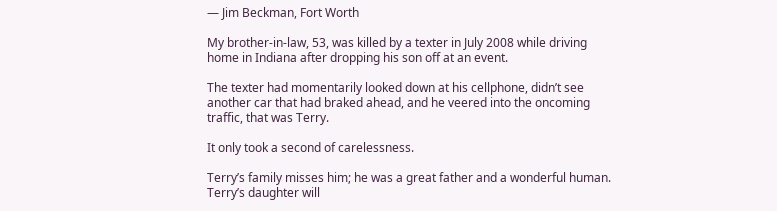— Jim Beckman, Fort Worth

My brother-in-law, 53, was killed by a texter in July 2008 while driving home in Indiana after dropping his son off at an event.

The texter had momentarily looked down at his cellphone, didn’t see another car that had braked ahead, and he veered into the oncoming traffic, that was Terry.

It only took a second of carelessness.

Terry’s family misses him; he was a great father and a wonderful human. Terry’s daughter will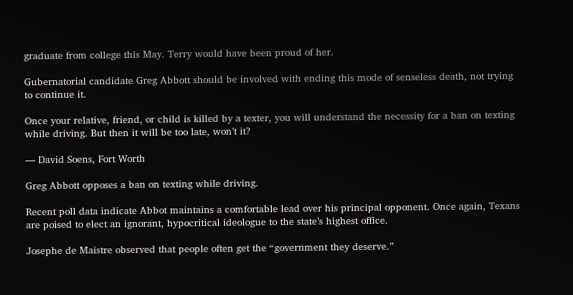graduate from college this May. Terry would have been proud of her.

Gubernatorial candidate Greg Abbott should be involved with ending this mode of senseless death, not trying to continue it.

Once your relative, friend, or child is killed by a texter, you will understand the necessity for a ban on texting while driving. But then it will be too late, won’t it?

— David Soens, Fort Worth

Greg Abbott opposes a ban on texting while driving.

Recent poll data indicate Abbot maintains a comfortable lead over his principal opponent. Once again, Texans are poised to elect an ignorant, hypocritical ideologue to the state’s highest office.

Josephe de Maistre observed that people often get the “government they deserve.”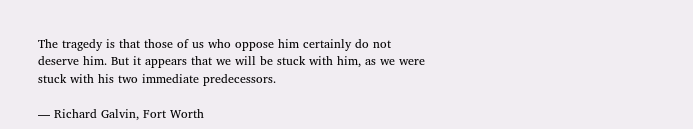The tragedy is that those of us who oppose him certainly do not deserve him. But it appears that we will be stuck with him, as we were stuck with his two immediate predecessors.

— Richard Galvin, Fort Worth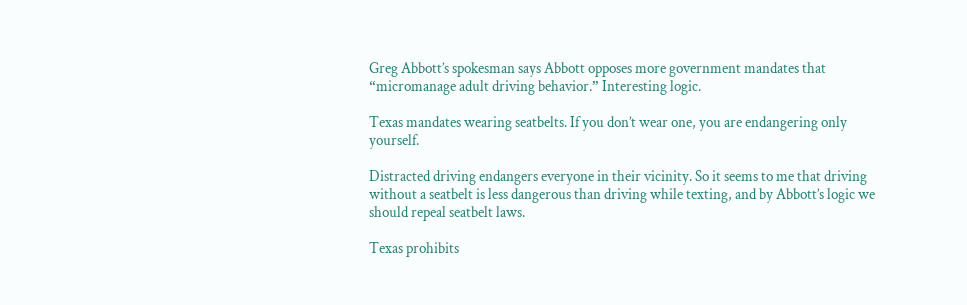Greg Abbott’s spokesman says Abbott opposes more government mandates that “micromanage adult driving behavior.” Interesting logic.

Texas mandates wearing seatbelts. If you don’t wear one, you are endangering only yourself.

Distracted driving endangers everyone in their vicinity. So it seems to me that driving without a seatbelt is less dangerous than driving while texting, and by Abbott’s logic we should repeal seatbelt laws.

Texas prohibits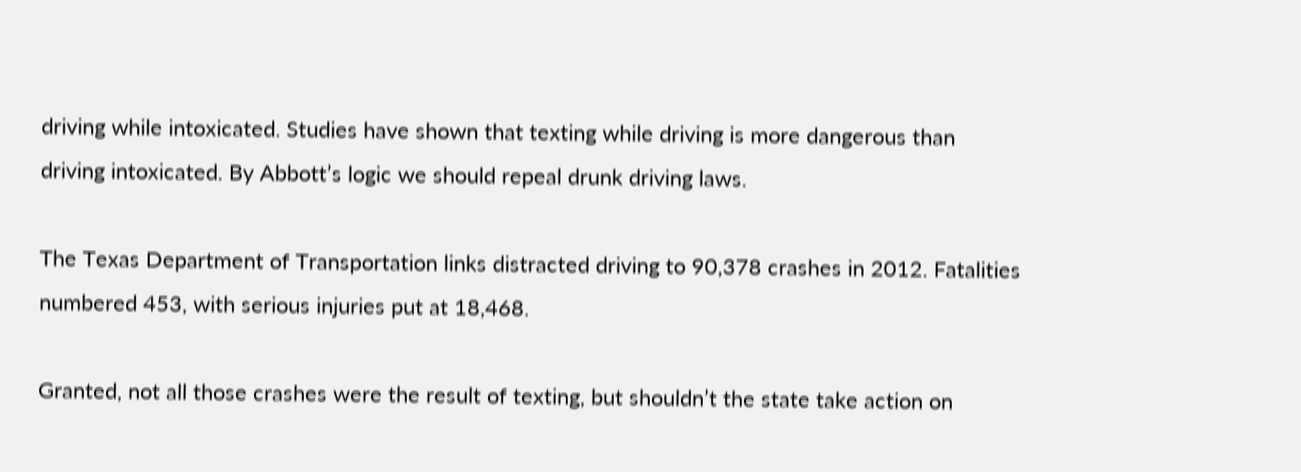driving while intoxicated. Studies have shown that texting while driving is more dangerous than driving intoxicated. By Abbott’s logic we should repeal drunk driving laws.

The Texas Department of Transportation links distracted driving to 90,378 crashes in 2012. Fatalities numbered 453, with serious injuries put at 18,468.

Granted, not all those crashes were the result of texting, but shouldn’t the state take action on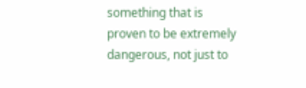something that is proven to be extremely dangerous, not just to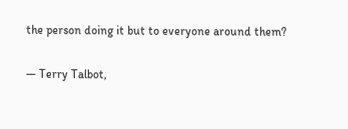the person doing it but to everyone around them?

— Terry Talbot,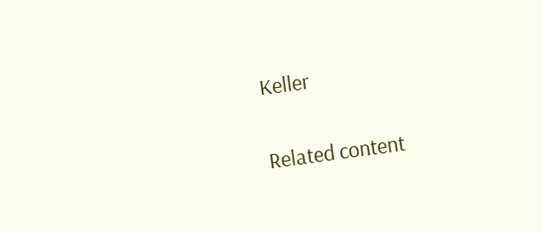Keller

Related content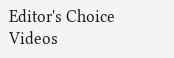Editor's Choice Videos